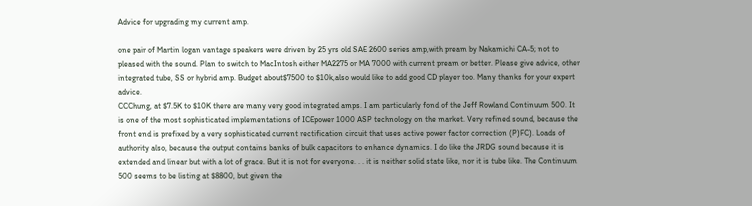Advice for upgrading my current amp.

one pair of Martin logan vantage speakers were driven by 25 yrs old SAE 2600 series amp,with pream by Nakamichi CA-5; not to pleased with the sound. Plan to switch to MacIntosh either MA2275 or MA 7000 with current pream or better. Please give advice, other integrated tube, SS or hybrid amp. Budget about$7500 to $10k,also would like to add good CD player too. Many thanks for your expert advice.
CCChung, at $7.5K to $10K there are many very good integrated amps. I am particularly fond of the Jeff Rowland Continuum 500. It is one of the most sophisticated implementations of ICEpower 1000 ASP technology on the market. Very refined sound, because the front end is prefixed by a very sophisticated current rectification circuit that uses active power factor correction (P)FC). Loads of authority also, because the output contains banks of bulk capacitors to enhance dynamics. I do like the JRDG sound because it is extended and linear but with a lot of grace. But it is not for everyone. . . it is neither solid state like, nor it is tube like. The Continuum 500 seems to be listing at $8800, but given the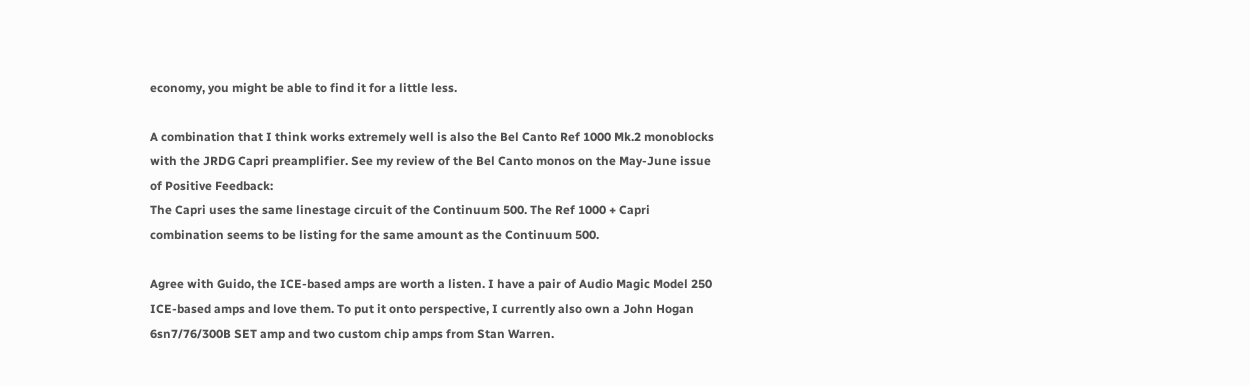economy, you might be able to find it for a little less.

A combination that I think works extremely well is also the Bel Canto Ref 1000 Mk.2 monoblocks with the JRDG Capri preamplifier. See my review of the Bel Canto monos on the May-June issue of Positive Feedback:
The Capri uses the same linestage circuit of the Continuum 500. The Ref 1000 + Capri combination seems to be listing for the same amount as the Continuum 500.

Agree with Guido, the ICE-based amps are worth a listen. I have a pair of Audio Magic Model 250 ICE-based amps and love them. To put it onto perspective, I currently also own a John Hogan 6sn7/76/300B SET amp and two custom chip amps from Stan Warren.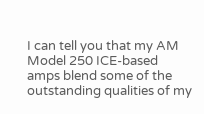I can tell you that my AM Model 250 ICE-based amps blend some of the outstanding qualities of my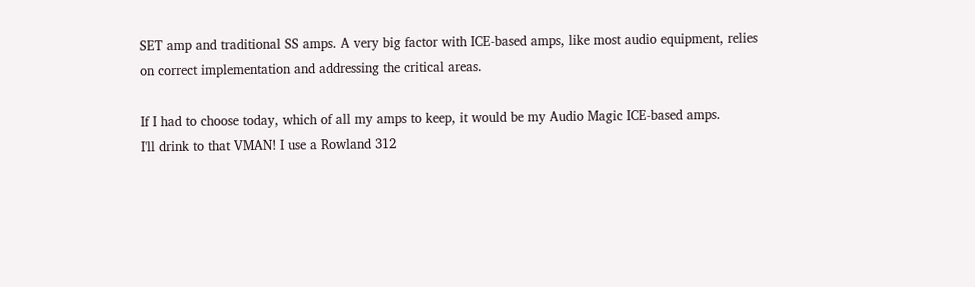SET amp and traditional SS amps. A very big factor with ICE-based amps, like most audio equipment, relies on correct implementation and addressing the critical areas.

If I had to choose today, which of all my amps to keep, it would be my Audio Magic ICE-based amps.
I'll drink to that VMAN! I use a Rowland 312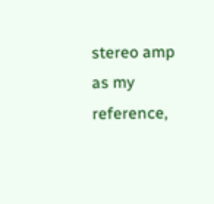stereo amp as my reference,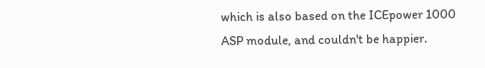which is also based on the ICEpower 1000 ASP module, and couldn't be happier.